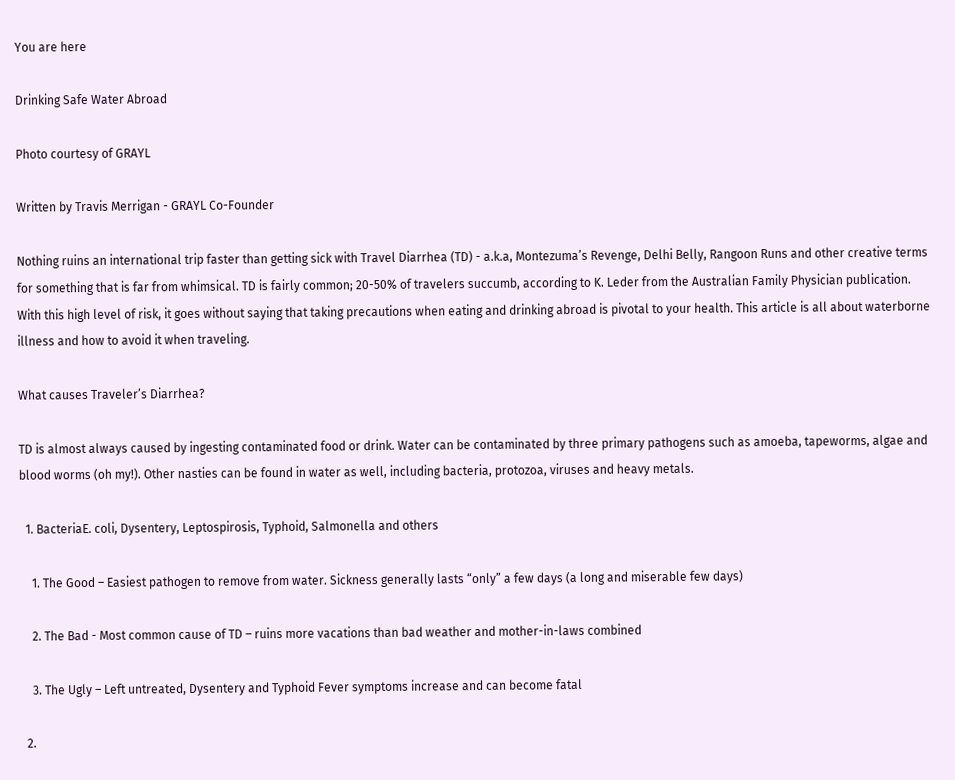You are here

Drinking Safe Water Abroad

Photo courtesy of GRAYL

Written by Travis Merrigan - GRAYL Co-Founder

Nothing ruins an international trip faster than getting sick with Travel Diarrhea (TD) - a.k.a, Montezuma’s Revenge, Delhi Belly, Rangoon Runs and other creative terms for something that is far from whimsical. TD is fairly common; 20-50% of travelers succumb, according to K. Leder from the Australian Family Physician publication. With this high level of risk, it goes without saying that taking precautions when eating and drinking abroad is pivotal to your health. This article is all about waterborne illness and how to avoid it when traveling.

What causes Traveler’s Diarrhea?

TD is almost always caused by ingesting contaminated food or drink. Water can be contaminated by three primary pathogens such as amoeba, tapeworms, algae and blood worms (oh my!). Other nasties can be found in water as well, including bacteria, protozoa, viruses and heavy metals.

  1. BacteriaE. coli, Dysentery, Leptospirosis, Typhoid, Salmonella and others

    1. The Good – Easiest pathogen to remove from water. Sickness generally lasts “only” a few days (a long and miserable few days)

    2. The Bad - Most common cause of TD – ruins more vacations than bad weather and mother-in-laws combined

    3. The Ugly – Left untreated, Dysentery and Typhoid Fever symptoms increase and can become fatal

  2.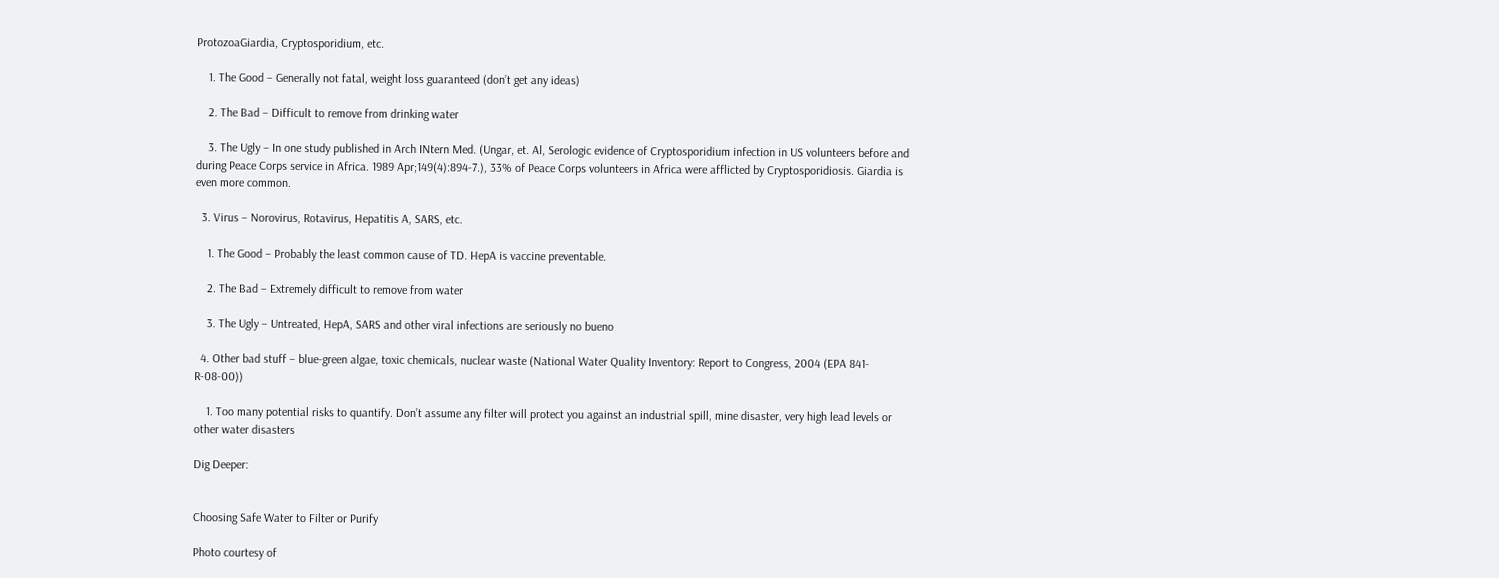ProtozoaGiardia, Cryptosporidium, etc.

    1. The Good – Generally not fatal, weight loss guaranteed (don’t get any ideas)

    2. The Bad – Difficult to remove from drinking water

    3. The Ugly – In one study published in Arch INtern Med. (Ungar, et. Al, Serologic evidence of Cryptosporidium infection in US volunteers before and during Peace Corps service in Africa. 1989 Apr;149(4):894-7.), 33% of Peace Corps volunteers in Africa were afflicted by Cryptosporidiosis. Giardia is even more common.

  3. Virus – Norovirus, Rotavirus, Hepatitis A, SARS, etc.

    1. The Good – Probably the least common cause of TD. HepA is vaccine preventable.

    2. The Bad – Extremely difficult to remove from water

    3. The Ugly – Untreated, HepA, SARS and other viral infections are seriously no bueno

  4. Other bad stuff – blue-green algae, toxic chemicals, nuclear waste (National Water Quality Inventory: Report to Congress, 2004 (EPA 841-R-08-00))

    1. Too many potential risks to quantify. Don’t assume any filter will protect you against an industrial spill, mine disaster, very high lead levels or other water disasters

Dig Deeper:


Choosing Safe Water to Filter or Purify

Photo courtesy of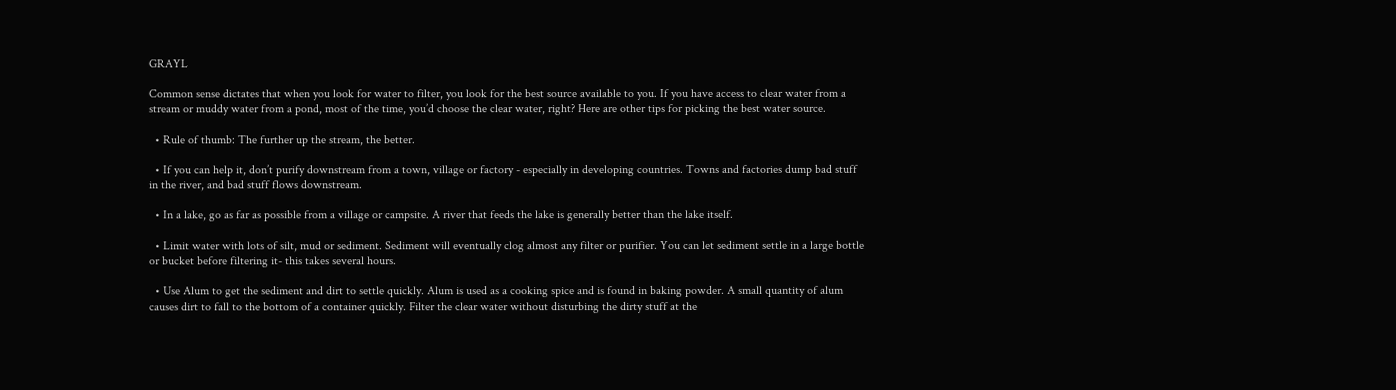GRAYL

Common sense dictates that when you look for water to filter, you look for the best source available to you. If you have access to clear water from a stream or muddy water from a pond, most of the time, you’d choose the clear water, right? Here are other tips for picking the best water source.

  • Rule of thumb: The further up the stream, the better.

  • If you can help it, don’t purify downstream from a town, village or factory - especially in developing countries. Towns and factories dump bad stuff in the river, and bad stuff flows downstream.

  • In a lake, go as far as possible from a village or campsite. A river that feeds the lake is generally better than the lake itself.

  • Limit water with lots of silt, mud or sediment. Sediment will eventually clog almost any filter or purifier. You can let sediment settle in a large bottle or bucket before filtering it- this takes several hours.

  • Use Alum to get the sediment and dirt to settle quickly. Alum is used as a cooking spice and is found in baking powder. A small quantity of alum causes dirt to fall to the bottom of a container quickly. Filter the clear water without disturbing the dirty stuff at the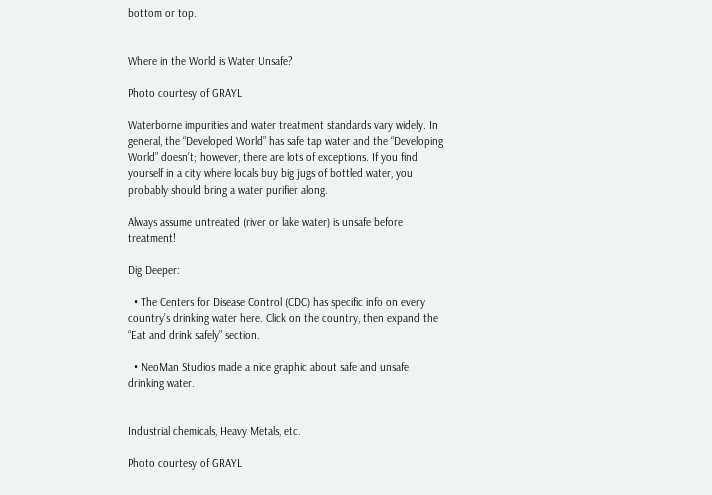bottom or top.


Where in the World is Water Unsafe?

Photo courtesy of GRAYL

Waterborne impurities and water treatment standards vary widely. In general, the “Developed World” has safe tap water and the “Developing World” doesn’t; however, there are lots of exceptions. If you find yourself in a city where locals buy big jugs of bottled water, you probably should bring a water purifier along.

Always assume untreated (river or lake water) is unsafe before treatment!

Dig Deeper:

  • The Centers for Disease Control (CDC) has specific info on every country’s drinking water here. Click on the country, then expand the “Eat and drink safely” section.

  • NeoMan Studios made a nice graphic about safe and unsafe drinking water.


Industrial chemicals, Heavy Metals, etc.

Photo courtesy of GRAYL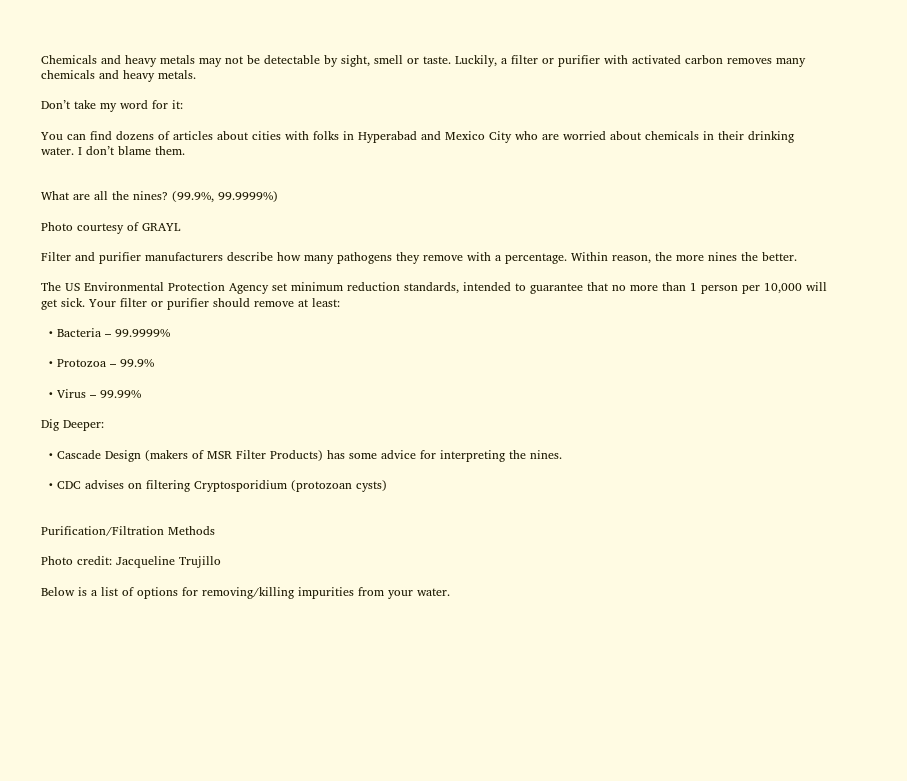Chemicals and heavy metals may not be detectable by sight, smell or taste. Luckily, a filter or purifier with activated carbon removes many chemicals and heavy metals.

Don’t take my word for it:

You can find dozens of articles about cities with folks in Hyperabad and Mexico City who are worried about chemicals in their drinking water. I don’t blame them.


What are all the nines? (99.9%, 99.9999%)

Photo courtesy of GRAYL

Filter and purifier manufacturers describe how many pathogens they remove with a percentage. Within reason, the more nines the better.

The US Environmental Protection Agency set minimum reduction standards, intended to guarantee that no more than 1 person per 10,000 will get sick. Your filter or purifier should remove at least:

  • Bacteria – 99.9999%

  • Protozoa – 99.9%

  • Virus – 99.99%

Dig Deeper:

  • Cascade Design (makers of MSR Filter Products) has some advice for interpreting the nines.

  • CDC advises on filtering Cryptosporidium (protozoan cysts)


Purification/Filtration Methods

Photo credit: Jacqueline Trujillo

Below is a list of options for removing/killing impurities from your water.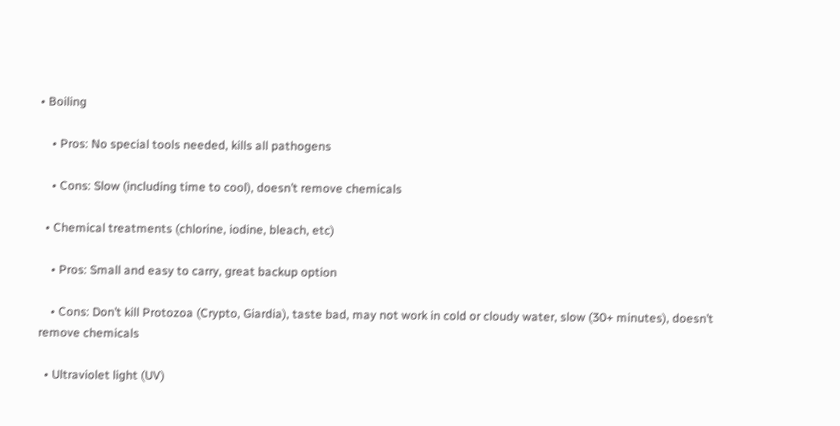• Boiling

    • Pros: No special tools needed, kills all pathogens

    • Cons: Slow (including time to cool), doesn’t remove chemicals

  • Chemical treatments (chlorine, iodine, bleach, etc)

    • Pros: Small and easy to carry, great backup option

    • Cons: Don’t kill Protozoa (Crypto, Giardia), taste bad, may not work in cold or cloudy water, slow (30+ minutes), doesn’t remove chemicals

  • Ultraviolet light (UV)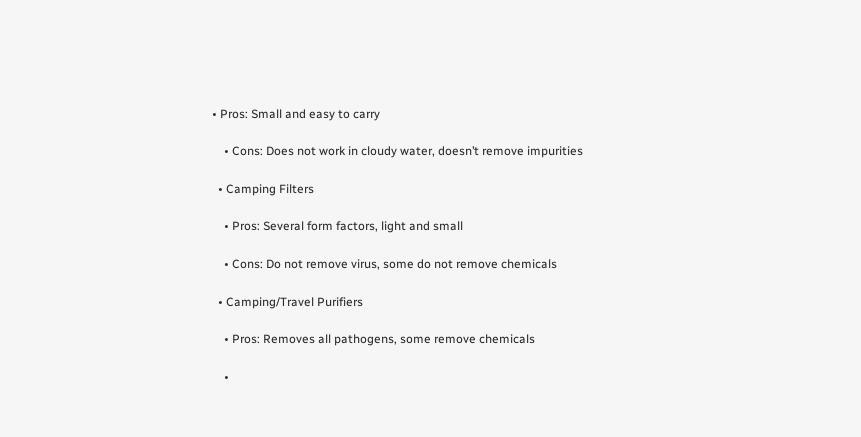• Pros: Small and easy to carry

    • Cons: Does not work in cloudy water, doesn’t remove impurities

  • Camping Filters

    • Pros: Several form factors, light and small

    • Cons: Do not remove virus, some do not remove chemicals

  • Camping/Travel Purifiers

    • Pros: Removes all pathogens, some remove chemicals

    •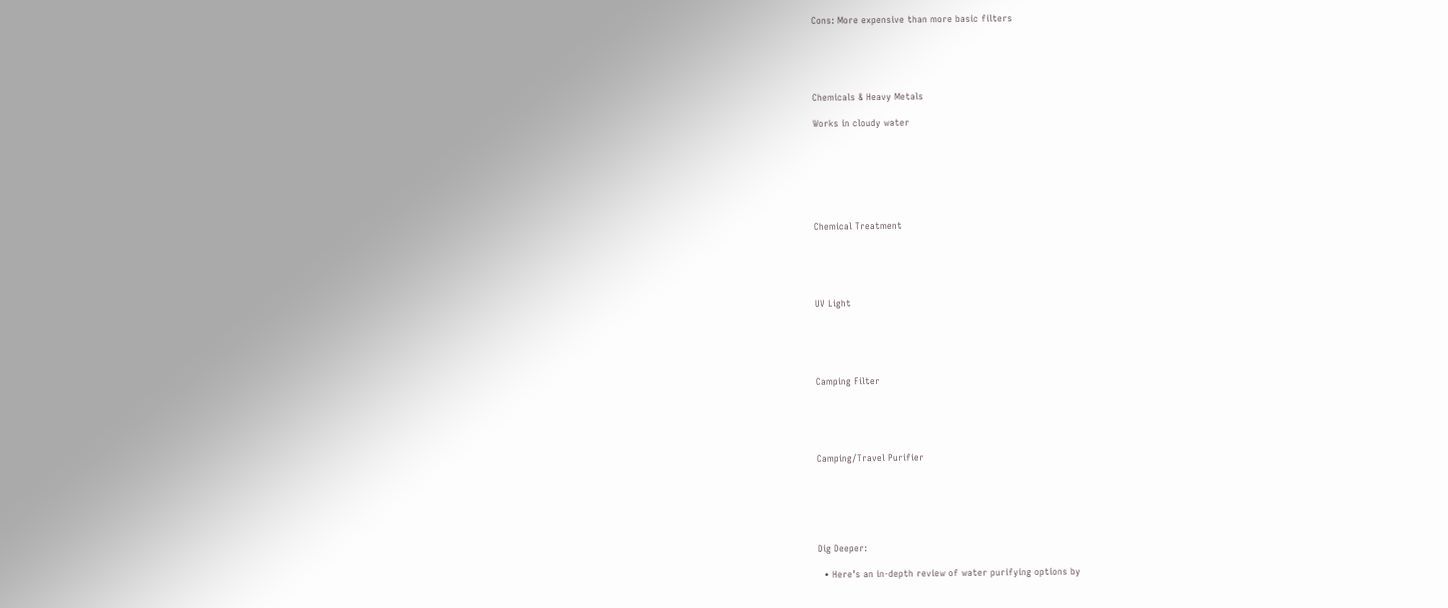Cons: More expensive than more basic filters





Chemicals & Heavy Metals

Works in cloudy water







Chemical Treatment





UV Light





Camping Filter





Camping/Travel Purifier






Dig Deeper:

  • Here’s an in-depth review of water purifying options by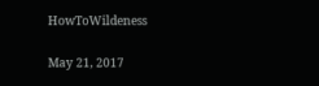HowToWildeness

May 21, 2017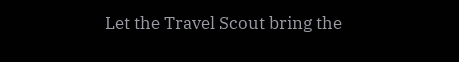Let the Travel Scout bring the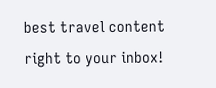best travel content right to your inbox!